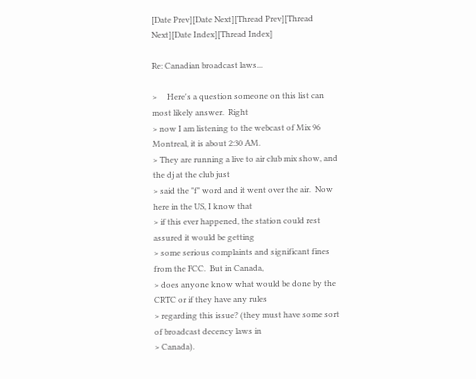[Date Prev][Date Next][Thread Prev][Thread Next][Date Index][Thread Index]

Re: Canadian broadcast laws...

>     Here's a question someone on this list can most likely answer.  Right
> now I am listening to the webcast of Mix 96 Montreal, it is about 2:30 AM.
> They are running a live to air club mix show, and the dj at the club just
> said the "f" word and it went over the air.  Now here in the US, I know that
> if this ever happened, the station could rest assured it would be getting
> some serious complaints and significant fines from the FCC.  But in Canada,
> does anyone know what would be done by the CRTC or if they have any rules
> regarding this issue? (they must have some sort of broadcast decency laws in
> Canada).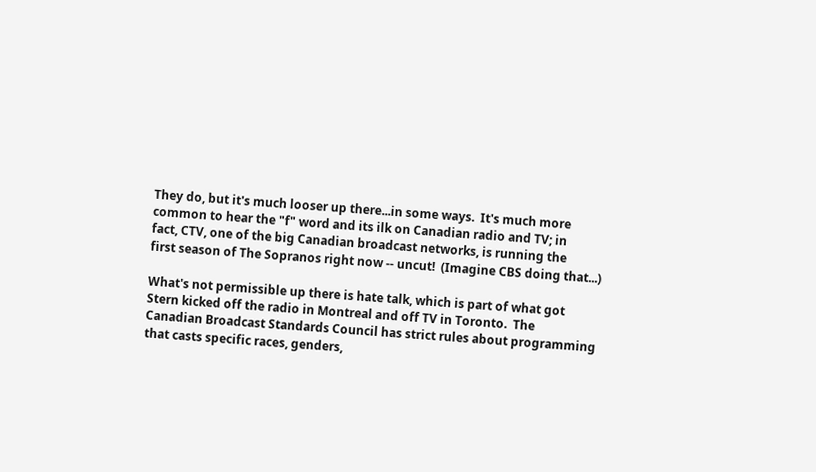They do, but it's much looser up there...in some ways.  It's much more
common to hear the "f" word and its ilk on Canadian radio and TV; in
fact, CTV, one of the big Canadian broadcast networks, is running the
first season of The Sopranos right now -- uncut!  (Imagine CBS doing that...)

What's not permissible up there is hate talk, which is part of what got
Stern kicked off the radio in Montreal and off TV in Toronto.  The
Canadian Broadcast Standards Council has strict rules about programming
that casts specific races, genders,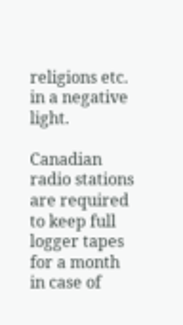religions etc. in a negative light.

Canadian radio stations are required to keep full logger tapes for a month
in case of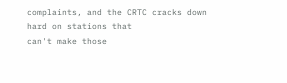complaints, and the CRTC cracks down hard on stations that
can't make those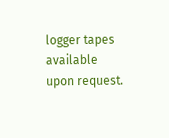logger tapes available upon request.